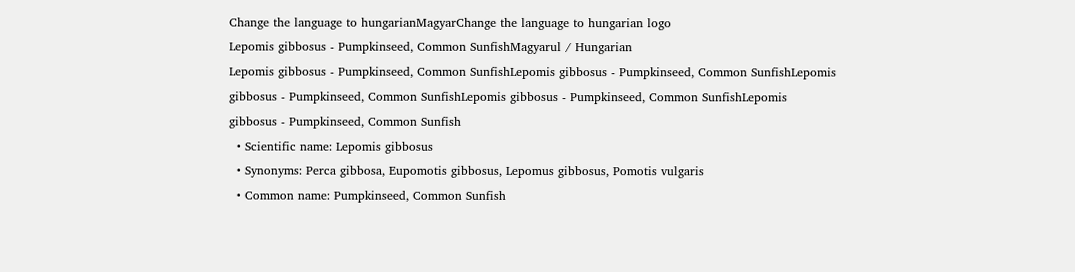Change the language to hungarianMagyarChange the language to hungarian logo
Lepomis gibbosus - Pumpkinseed, Common SunfishMagyarul / Hungarian
Lepomis gibbosus - Pumpkinseed, Common SunfishLepomis gibbosus - Pumpkinseed, Common SunfishLepomis gibbosus - Pumpkinseed, Common SunfishLepomis gibbosus - Pumpkinseed, Common SunfishLepomis gibbosus - Pumpkinseed, Common Sunfish
  • Scientific name: Lepomis gibbosus
  • Synonyms: Perca gibbosa, Eupomotis gibbosus, Lepomus gibbosus, Pomotis vulgaris
  • Common name: Pumpkinseed, Common Sunfish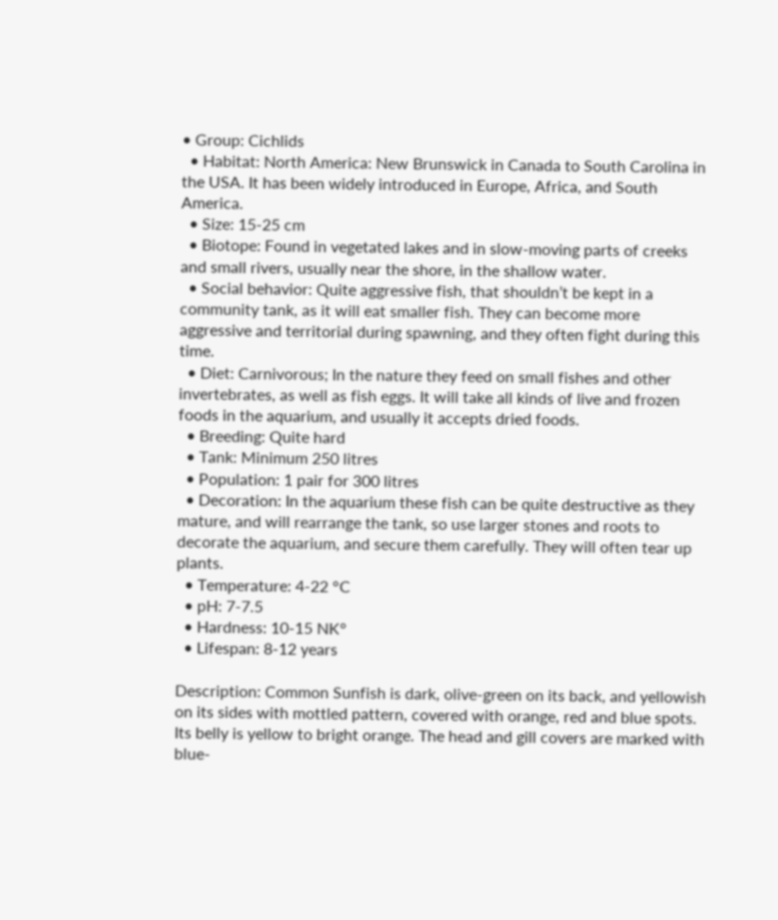• Group: Cichlids
  • Habitat: North America: New Brunswick in Canada to South Carolina in the USA. It has been widely introduced in Europe, Africa, and South America.
  • Size: 15-25 cm
  • Biotope: Found in vegetated lakes and in slow-moving parts of creeks and small rivers, usually near the shore, in the shallow water.
  • Social behavior: Quite aggressive fish, that shouldn’t be kept in a community tank, as it will eat smaller fish. They can become more aggressive and territorial during spawning, and they often fight during this time.
  • Diet: Carnivorous; In the nature they feed on small fishes and other invertebrates, as well as fish eggs. It will take all kinds of live and frozen foods in the aquarium, and usually it accepts dried foods.
  • Breeding: Quite hard
  • Tank: Minimum 250 litres
  • Population: 1 pair for 300 litres
  • Decoration: In the aquarium these fish can be quite destructive as they mature, and will rearrange the tank, so use larger stones and roots to decorate the aquarium, and secure them carefully. They will often tear up plants.
  • Temperature: 4-22 °C
  • pH: 7-7.5
  • Hardness: 10-15 NK°
  • Lifespan: 8-12 years

Description: Common Sunfish is dark, olive-green on its back, and yellowish on its sides with mottled pattern, covered with orange, red and blue spots. Its belly is yellow to bright orange. The head and gill covers are marked with blue-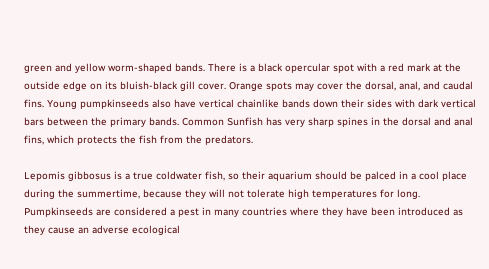green and yellow worm-shaped bands. There is a black opercular spot with a red mark at the outside edge on its bluish-black gill cover. Orange spots may cover the dorsal, anal, and caudal fins. Young pumpkinseeds also have vertical chainlike bands down their sides with dark vertical bars between the primary bands. Common Sunfish has very sharp spines in the dorsal and anal fins, which protects the fish from the predators.

Lepomis gibbosus is a true coldwater fish, so their aquarium should be palced in a cool place during the summertime, because they will not tolerate high temperatures for long. Pumpkinseeds are considered a pest in many countries where they have been introduced as they cause an adverse ecological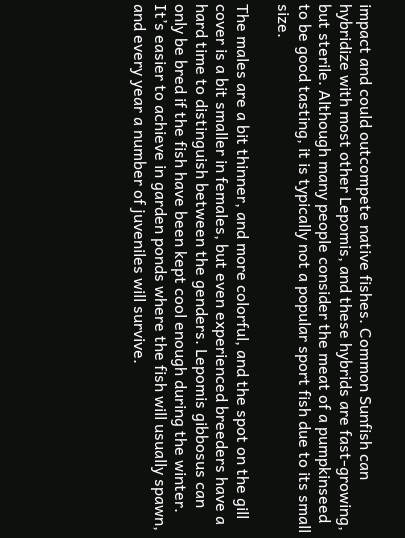impact and could outcompete native fishes. Common Sunfish can hybridize with most other Lepomis, and these hybrids are fast-growing, but sterile. Although many people consider the meat of a pumpkinseed to be good tasting, it is typically not a popular sport fish due to its small size.

The males are a bit thinner, and more colorful, and the spot on the gill cover is a bit smaller in females, but even experienced breeders have a hard time to distinguish between the genders. Lepomis gibbosus can only be bred if the fish have been kept cool enough during the winter. It’s easier to achieve in garden ponds where the fish will usually spawn, and every year a number of juveniles will survive.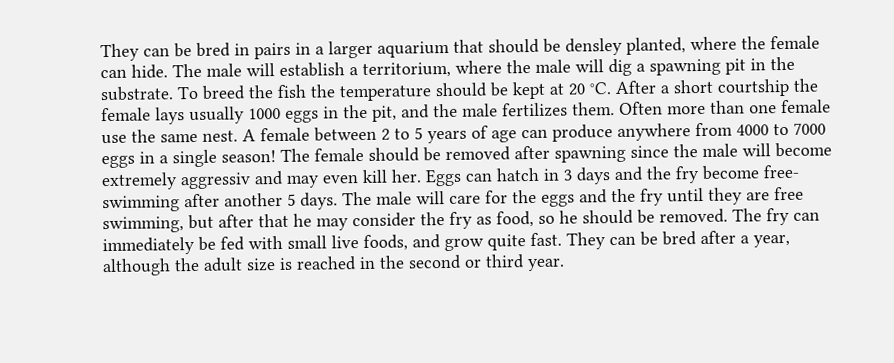They can be bred in pairs in a larger aquarium that should be densley planted, where the female can hide. The male will establish a territorium, where the male will dig a spawning pit in the substrate. To breed the fish the temperature should be kept at 20 °C. After a short courtship the female lays usually 1000 eggs in the pit, and the male fertilizes them. Often more than one female use the same nest. A female between 2 to 5 years of age can produce anywhere from 4000 to 7000 eggs in a single season! The female should be removed after spawning since the male will become extremely aggressiv and may even kill her. Eggs can hatch in 3 days and the fry become free-swimming after another 5 days. The male will care for the eggs and the fry until they are free swimming, but after that he may consider the fry as food, so he should be removed. The fry can immediately be fed with small live foods, and grow quite fast. They can be bred after a year, although the adult size is reached in the second or third year.